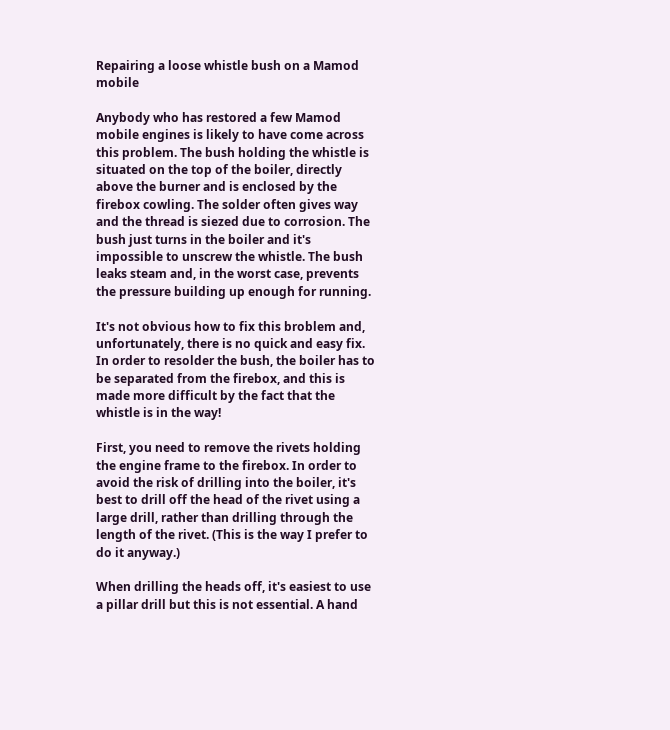Repairing a loose whistle bush on a Mamod mobile

Anybody who has restored a few Mamod mobile engines is likely to have come across this problem. The bush holding the whistle is situated on the top of the boiler, directly above the burner and is enclosed by the firebox cowling. The solder often gives way and the thread is siezed due to corrosion. The bush just turns in the boiler and it's impossible to unscrew the whistle. The bush leaks steam and, in the worst case, prevents the pressure building up enough for running.

It's not obvious how to fix this broblem and, unfortunately, there is no quick and easy fix. In order to resolder the bush, the boiler has to be separated from the firebox, and this is made more difficult by the fact that the whistle is in the way!

First, you need to remove the rivets holding the engine frame to the firebox. In order to avoid the risk of drilling into the boiler, it's best to drill off the head of the rivet using a large drill, rather than drilling through the length of the rivet. (This is the way I prefer to do it anyway.)

When drilling the heads off, it's easiest to use a pillar drill but this is not essential. A hand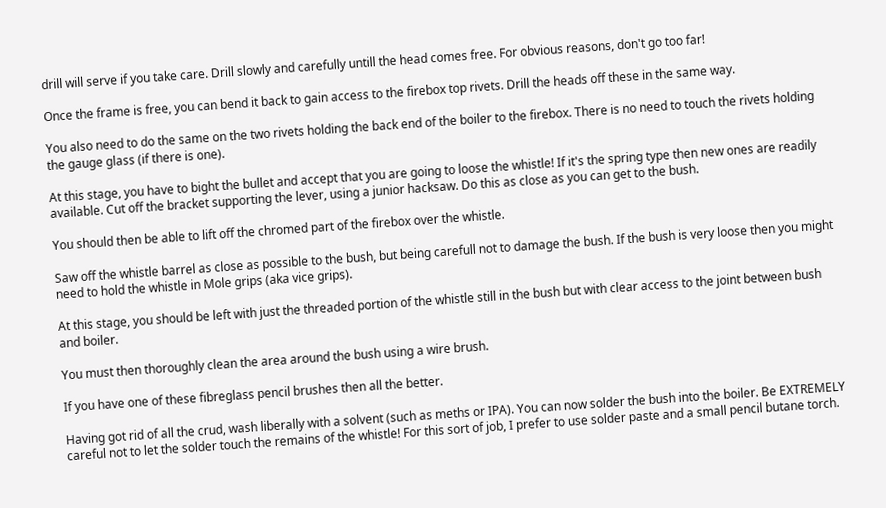drill will serve if you take care. Drill slowly and carefully untill the head comes free. For obvious reasons, don't go too far!

Once the frame is free, you can bend it back to gain access to the firebox top rivets. Drill the heads off these in the same way.

You also need to do the same on the two rivets holding the back end of the boiler to the firebox. There is no need to touch the rivets holding the gauge glass (if there is one).

At this stage, you have to bight the bullet and accept that you are going to loose the whistle! If it's the spring type then new ones are readily available. Cut off the bracket supporting the lever, using a junior hacksaw. Do this as close as you can get to the bush.

You should then be able to lift off the chromed part of the firebox over the whistle.

Saw off the whistle barrel as close as possible to the bush, but being carefull not to damage the bush. If the bush is very loose then you might need to hold the whistle in Mole grips (aka vice grips).

At this stage, you should be left with just the threaded portion of the whistle still in the bush but with clear access to the joint between bush and boiler.

You must then thoroughly clean the area around the bush using a wire brush.

If you have one of these fibreglass pencil brushes then all the better.

Having got rid of all the crud, wash liberally with a solvent (such as meths or IPA). You can now solder the bush into the boiler. Be EXTREMELY careful not to let the solder touch the remains of the whistle! For this sort of job, I prefer to use solder paste and a small pencil butane torch.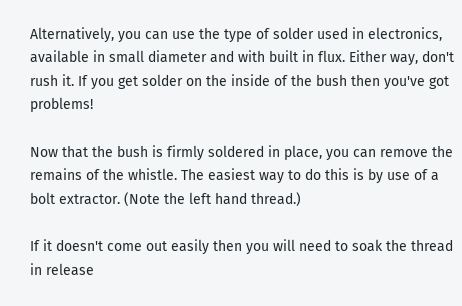Alternatively, you can use the type of solder used in electronics, available in small diameter and with built in flux. Either way, don't rush it. If you get solder on the inside of the bush then you've got problems!

Now that the bush is firmly soldered in place, you can remove the remains of the whistle. The easiest way to do this is by use of a bolt extractor. (Note the left hand thread.)

If it doesn't come out easily then you will need to soak the thread in release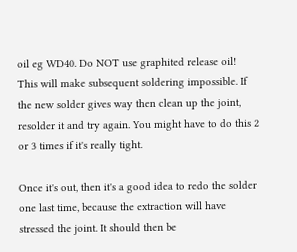oil eg WD40. Do NOT use graphited release oil! This will make subsequent soldering impossible. If the new solder gives way then clean up the joint, resolder it and try again. You might have to do this 2 or 3 times if it's really tight.

Once it's out, then it's a good idea to redo the solder one last time, because the extraction will have stressed the joint. It should then be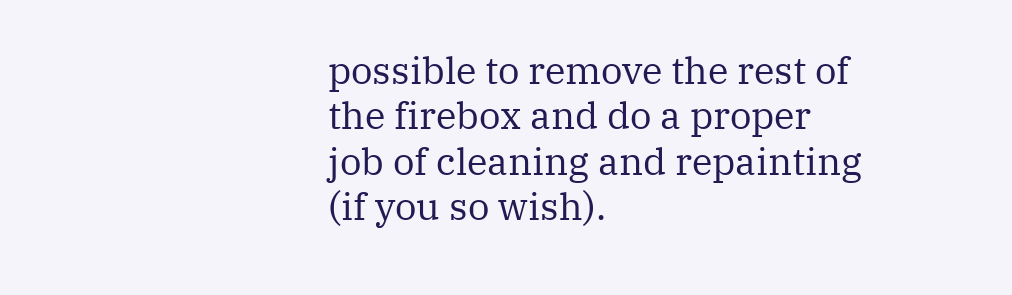possible to remove the rest of the firebox and do a proper job of cleaning and repainting (if you so wish).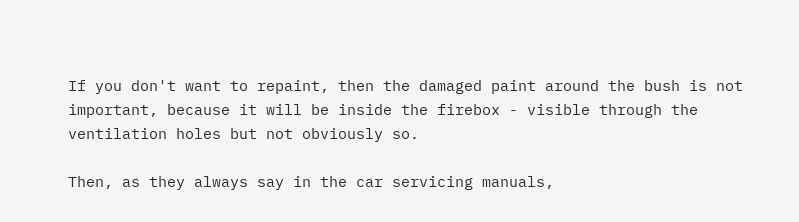If you don't want to repaint, then the damaged paint around the bush is not important, because it will be inside the firebox - visible through the ventilation holes but not obviously so.

Then, as they always say in the car servicing manuals,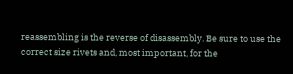reassembling is the reverse of disassembly. Be sure to use the correct size rivets and, most important, for the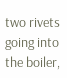two rivets going into the boiler,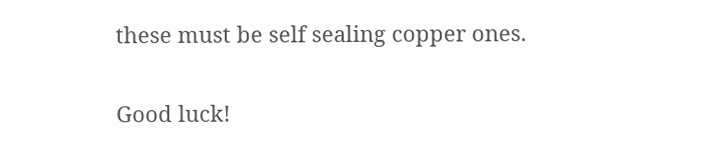these must be self sealing copper ones.

Good luck!